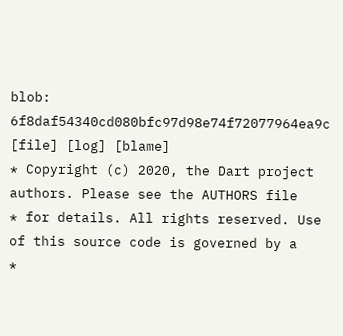blob: 6f8daf54340cd080bfc97d98e74f72077964ea9c [file] [log] [blame]
* Copyright (c) 2020, the Dart project authors. Please see the AUTHORS file
* for details. All rights reserved. Use of this source code is governed by a
*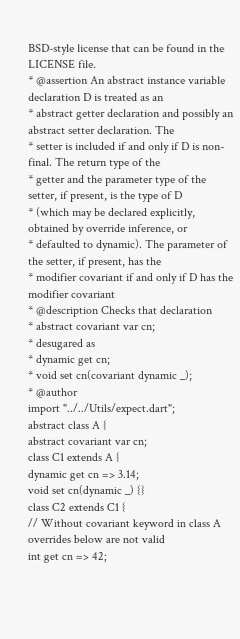BSD-style license that can be found in the LICENSE file.
* @assertion An abstract instance variable declaration D is treated as an
* abstract getter declaration and possibly an abstract setter declaration. The
* setter is included if and only if D is non-final. The return type of the
* getter and the parameter type of the setter, if present, is the type of D
* (which may be declared explicitly, obtained by override inference, or
* defaulted to dynamic). The parameter of the setter, if present, has the
* modifier covariant if and only if D has the modifier covariant
* @description Checks that declaration
* abstract covariant var cn;
* desugared as
* dynamic get cn;
* void set cn(covariant dynamic _);
* @author
import "../../Utils/expect.dart";
abstract class A {
abstract covariant var cn;
class C1 extends A {
dynamic get cn => 3.14;
void set cn(dynamic _) {}
class C2 extends C1 {
// Without covariant keyword in class A overrides below are not valid
int get cn => 42;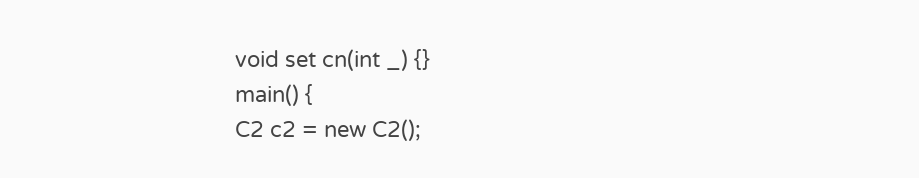void set cn(int _) {}
main() {
C2 c2 = new C2();